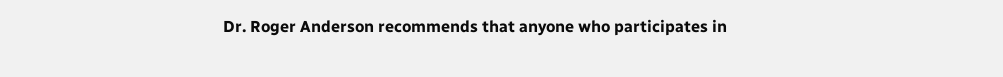Dr. Roger Anderson recommends that anyone who participates in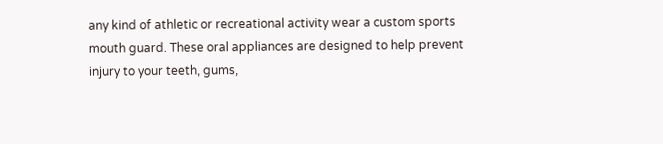any kind of athletic or recreational activity wear a custom sports mouth guard. These oral appliances are designed to help prevent injury to your teeth, gums,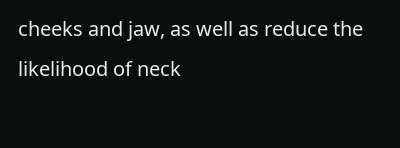cheeks and jaw, as well as reduce the likelihood of neck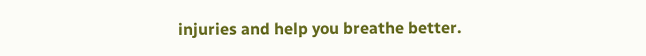injuries and help you breathe better.